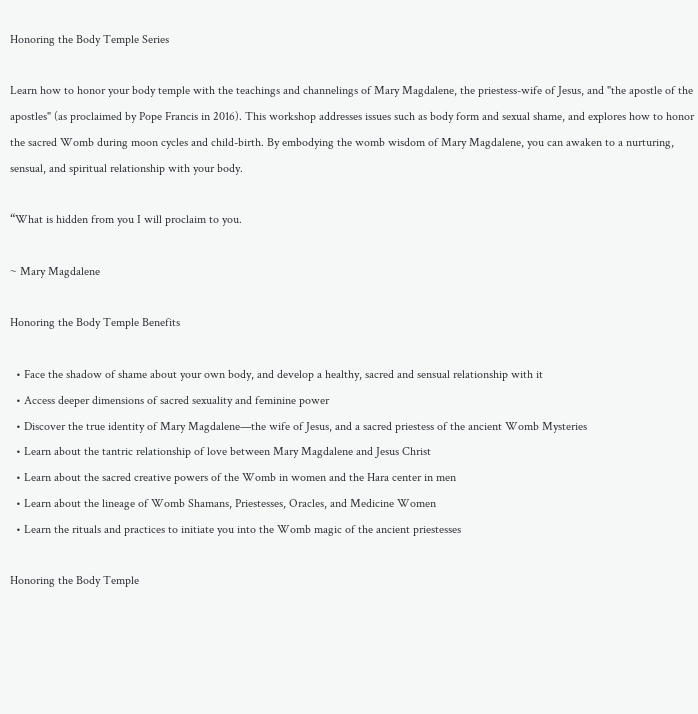Honoring the Body Temple Series

Learn how to honor your body temple with the teachings and channelings of Mary Magdalene, the priestess-wife of Jesus, and "the apostle of the apostles" (as proclaimed by Pope Francis in 2016). This workshop addresses issues such as body form and sexual shame, and explores how to honor the sacred Womb during moon cycles and child-birth. By embodying the womb wisdom of Mary Magdalene, you can awaken to a nurturing, sensual, and spiritual relationship with your body.

“What is hidden from you I will proclaim to you.

~ Mary Magdalene

Honoring the Body Temple Benefits

  • Face the shadow of shame about your own body, and develop a healthy, sacred and sensual relationship with it
  • Access deeper dimensions of sacred sexuality and feminine power
  • Discover the true identity of Mary Magdalene—the wife of Jesus, and a sacred priestess of the ancient Womb Mysteries
  • Learn about the tantric relationship of love between Mary Magdalene and Jesus Christ
  • Learn about the sacred creative powers of the Womb in women and the Hara center in men
  • Learn about the lineage of Womb Shamans, Priestesses, Oracles, and Medicine Women
  • Learn the rituals and practices to initiate you into the Womb magic of the ancient priestesses

Honoring the Body Temple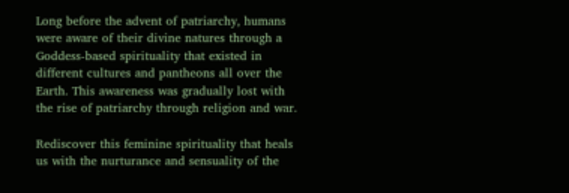Long before the advent of patriarchy, humans were aware of their divine natures through a Goddess-based spirituality that existed in different cultures and pantheons all over the Earth. This awareness was gradually lost with the rise of patriarchy through religion and war.

Rediscover this feminine spirituality that heals us with the nurturance and sensuality of the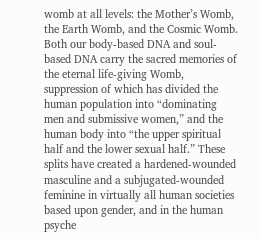womb at all levels: the Mother’s Womb, the Earth Womb, and the Cosmic Womb. Both our body-based DNA and soul-based DNA carry the sacred memories of the eternal life-giving Womb, suppression of which has divided the human population into “dominating men and submissive women,” and the human body into “the upper spiritual half and the lower sexual half.” These splits have created a hardened-wounded masculine and a subjugated-wounded feminine in virtually all human societies based upon gender, and in the human psyche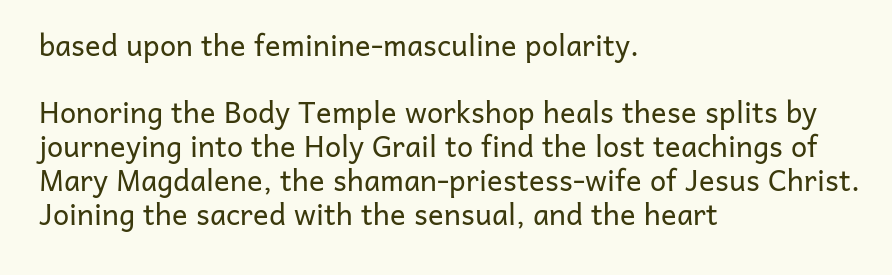based upon the feminine-masculine polarity.

Honoring the Body Temple workshop heals these splits by journeying into the Holy Grail to find the lost teachings of Mary Magdalene, the shaman-priestess-wife of Jesus Christ. Joining the sacred with the sensual, and the heart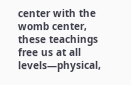center with the womb center, these teachings free us at all levels—physical,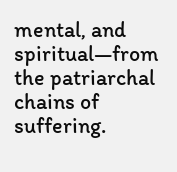mental, and spiritual—from the patriarchal chains of suffering.